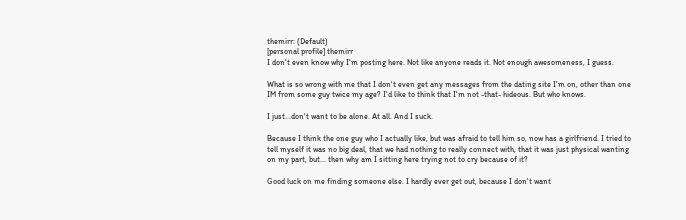themirr: (Default)
[personal profile] themirr
I don't even know why I'm posting here. Not like anyone reads it. Not enough awesomeness, I guess.

What is so wrong with me that I don't even get any messages from the dating site I'm on, other than one IM from some guy twice my age? I'd like to think that I'm not -that- hideous. But who knows.

I just...don't want to be alone. At all. And I suck.

Because I think the one guy who I actually like, but was afraid to tell him so, now has a girlfriend. I tried to tell myself it was no big deal, that we had nothing to really connect with, that it was just physical wanting on my part, but... then why am I sitting here trying not to cry because of it?

Good luck on me finding someone else. I hardly ever get out, because I don't want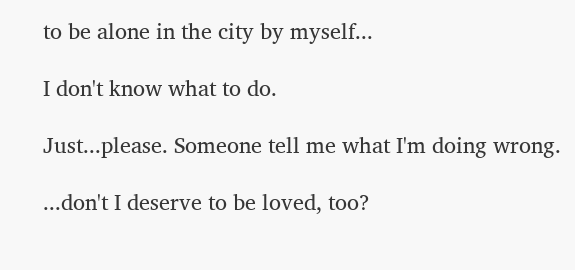to be alone in the city by myself...

I don't know what to do.

Just...please. Someone tell me what I'm doing wrong.

...don't I deserve to be loved, too?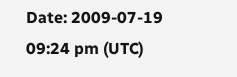Date: 2009-07-19 09:24 pm (UTC)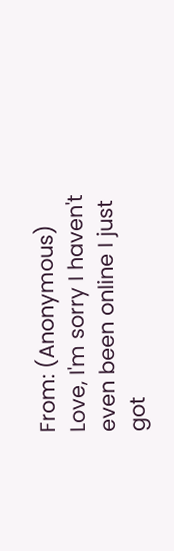From: (Anonymous)
Love, I'm sorry I haven't even been online I just got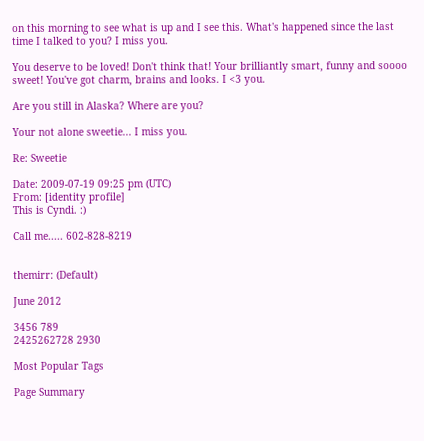on this morning to see what is up and I see this. What's happened since the last time I talked to you? I miss you.

You deserve to be loved! Don't think that! Your brilliantly smart, funny and soooo sweet! You've got charm, brains and looks. I <3 you.

Are you still in Alaska? Where are you?

Your not alone sweetie... I miss you.

Re: Sweetie

Date: 2009-07-19 09:25 pm (UTC)
From: [identity profile]
This is Cyndi. :)

Call me..... 602-828-8219


themirr: (Default)

June 2012

3456 789
2425262728 2930

Most Popular Tags

Page Summary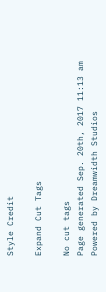Style Credit

Expand Cut Tags

No cut tags
Page generated Sep. 20th, 2017 11:13 am
Powered by Dreamwidth Studios